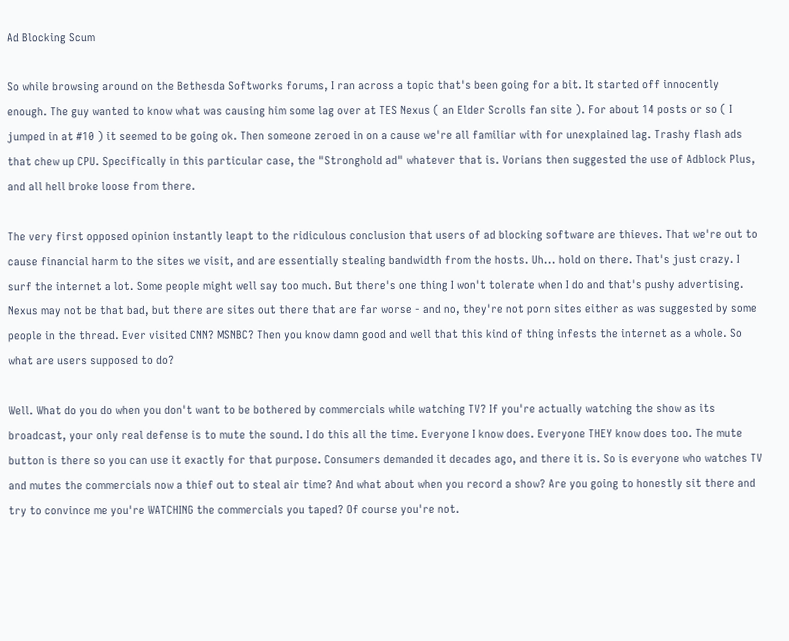Ad Blocking Scum

So while browsing around on the Bethesda Softworks forums, I ran across a topic that's been going for a bit. It started off innocently enough. The guy wanted to know what was causing him some lag over at TES Nexus ( an Elder Scrolls fan site ). For about 14 posts or so ( I jumped in at #10 ) it seemed to be going ok. Then someone zeroed in on a cause we're all familiar with for unexplained lag. Trashy flash ads that chew up CPU. Specifically in this particular case, the "Stronghold ad" whatever that is. Vorians then suggested the use of Adblock Plus, and all hell broke loose from there.

The very first opposed opinion instantly leapt to the ridiculous conclusion that users of ad blocking software are thieves. That we're out to cause financial harm to the sites we visit, and are essentially stealing bandwidth from the hosts. Uh... hold on there. That's just crazy. I surf the internet a lot. Some people might well say too much. But there's one thing I won't tolerate when I do and that's pushy advertising. Nexus may not be that bad, but there are sites out there that are far worse - and no, they're not porn sites either as was suggested by some people in the thread. Ever visited CNN? MSNBC? Then you know damn good and well that this kind of thing infests the internet as a whole. So what are users supposed to do?

Well. What do you do when you don't want to be bothered by commercials while watching TV? If you're actually watching the show as its broadcast, your only real defense is to mute the sound. I do this all the time. Everyone I know does. Everyone THEY know does too. The mute button is there so you can use it exactly for that purpose. Consumers demanded it decades ago, and there it is. So is everyone who watches TV and mutes the commercials now a thief out to steal air time? And what about when you record a show? Are you going to honestly sit there and try to convince me you're WATCHING the commercials you taped? Of course you're not.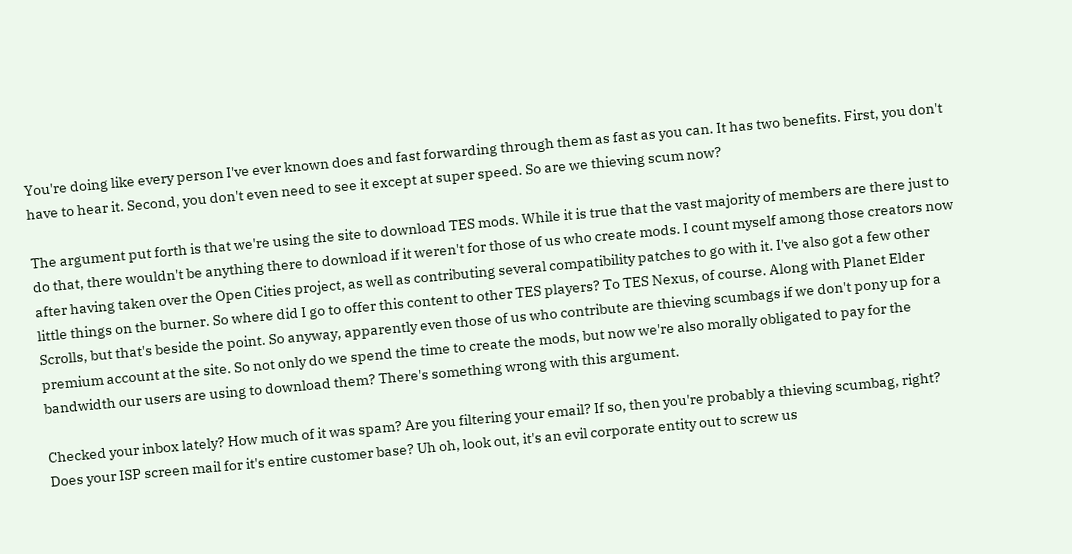You're doing like every person I've ever known does and fast forwarding through them as fast as you can. It has two benefits. First, you don't have to hear it. Second, you don't even need to see it except at super speed. So are we thieving scum now?

The argument put forth is that we're using the site to download TES mods. While it is true that the vast majority of members are there just to do that, there wouldn't be anything there to download if it weren't for those of us who create mods. I count myself among those creators now after having taken over the Open Cities project, as well as contributing several compatibility patches to go with it. I've also got a few other little things on the burner. So where did I go to offer this content to other TES players? To TES Nexus, of course. Along with Planet Elder Scrolls, but that's beside the point. So anyway, apparently even those of us who contribute are thieving scumbags if we don't pony up for a premium account at the site. So not only do we spend the time to create the mods, but now we're also morally obligated to pay for the bandwidth our users are using to download them? There's something wrong with this argument.

Checked your inbox lately? How much of it was spam? Are you filtering your email? If so, then you're probably a thieving scumbag, right? Does your ISP screen mail for it's entire customer base? Uh oh, look out, it's an evil corporate entity out to screw us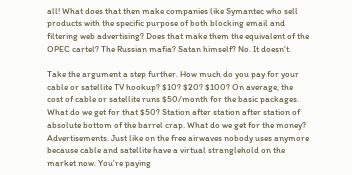all! What does that then make companies like Symantec who sell products with the specific purpose of both blocking email and filtering web advertising? Does that make them the equivalent of the OPEC cartel? The Russian mafia? Satan himself? No. It doesn't.

Take the argument a step further. How much do you pay for your cable or satellite TV hookup? $10? $20? $100? On average, the cost of cable or satellite runs $50/month for the basic packages. What do we get for that $50? Station after station after station of absolute bottom of the barrel crap. What do we get for the money? Advertisements. Just like on the free airwaves nobody uses anymore because cable and satellite have a virtual stranglehold on the market now. You're paying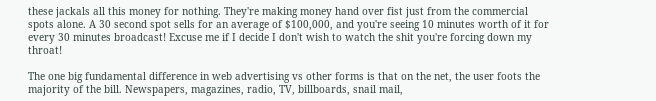these jackals all this money for nothing. They're making money hand over fist just from the commercial spots alone. A 30 second spot sells for an average of $100,000, and you're seeing 10 minutes worth of it for every 30 minutes broadcast! Excuse me if I decide I don't wish to watch the shit you're forcing down my throat!

The one big fundamental difference in web advertising vs other forms is that on the net, the user foots the majority of the bill. Newspapers, magazines, radio, TV, billboards, snail mail,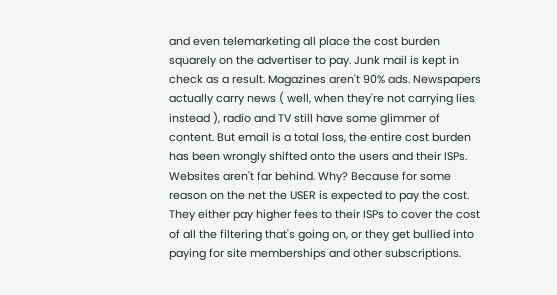and even telemarketing all place the cost burden squarely on the advertiser to pay. Junk mail is kept in check as a result. Magazines aren't 90% ads. Newspapers actually carry news ( well, when they're not carrying lies instead ), radio and TV still have some glimmer of content. But email is a total loss, the entire cost burden has been wrongly shifted onto the users and their ISPs. Websites aren't far behind. Why? Because for some reason on the net the USER is expected to pay the cost. They either pay higher fees to their ISPs to cover the cost of all the filtering that's going on, or they get bullied into paying for site memberships and other subscriptions.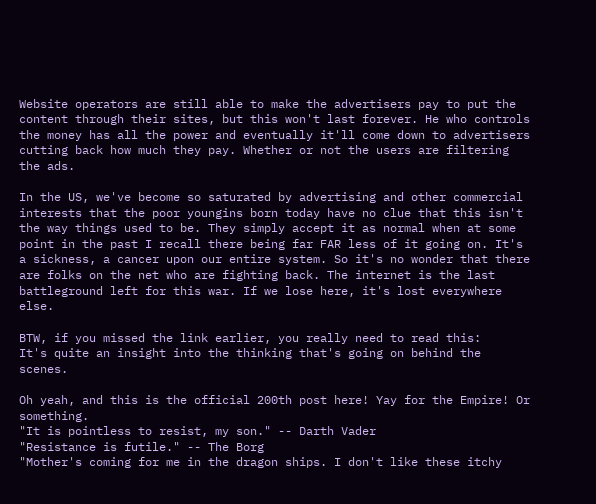Website operators are still able to make the advertisers pay to put the content through their sites, but this won't last forever. He who controls the money has all the power and eventually it'll come down to advertisers cutting back how much they pay. Whether or not the users are filtering the ads.

In the US, we've become so saturated by advertising and other commercial interests that the poor youngins born today have no clue that this isn't the way things used to be. They simply accept it as normal when at some point in the past I recall there being far FAR less of it going on. It's a sickness, a cancer upon our entire system. So it's no wonder that there are folks on the net who are fighting back. The internet is the last battleground left for this war. If we lose here, it's lost everywhere else.

BTW, if you missed the link earlier, you really need to read this:
It's quite an insight into the thinking that's going on behind the scenes.

Oh yeah, and this is the official 200th post here! Yay for the Empire! Or something.
"It is pointless to resist, my son." -- Darth Vader
"Resistance is futile." -- The Borg
"Mother's coming for me in the dragon ships. I don't like these itchy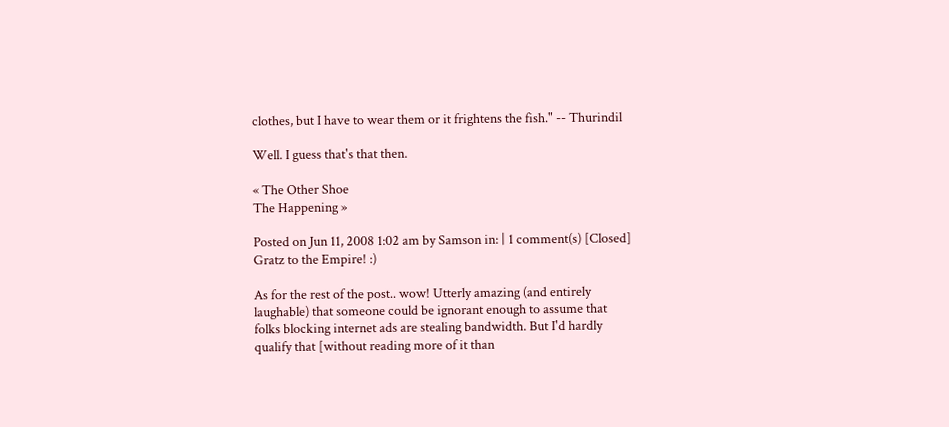clothes, but I have to wear them or it frightens the fish." -- Thurindil

Well. I guess that's that then.

« The Other Shoe
The Happening »

Posted on Jun 11, 2008 1:02 am by Samson in: | 1 comment(s) [Closed]
Gratz to the Empire! :)

As for the rest of the post.. wow! Utterly amazing (and entirely laughable) that someone could be ignorant enough to assume that folks blocking internet ads are stealing bandwidth. But I'd hardly qualify that [without reading more of it than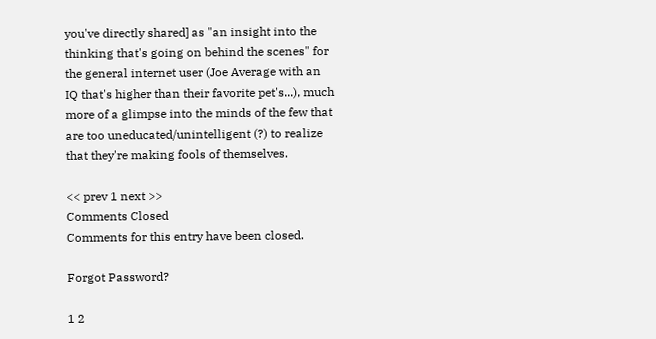you've directly shared] as "an insight into the thinking that's going on behind the scenes" for the general internet user (Joe Average with an IQ that's higher than their favorite pet's...), much more of a glimpse into the minds of the few that are too uneducated/unintelligent (?) to realize that they're making fools of themselves.

<< prev 1 next >>
Comments Closed
Comments for this entry have been closed.

Forgot Password?

1 2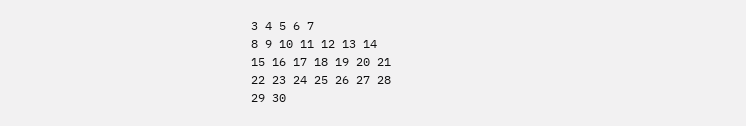3 4 5 6 7
8 9 10 11 12 13 14
15 16 17 18 19 20 21
22 23 24 25 26 27 28
29 30